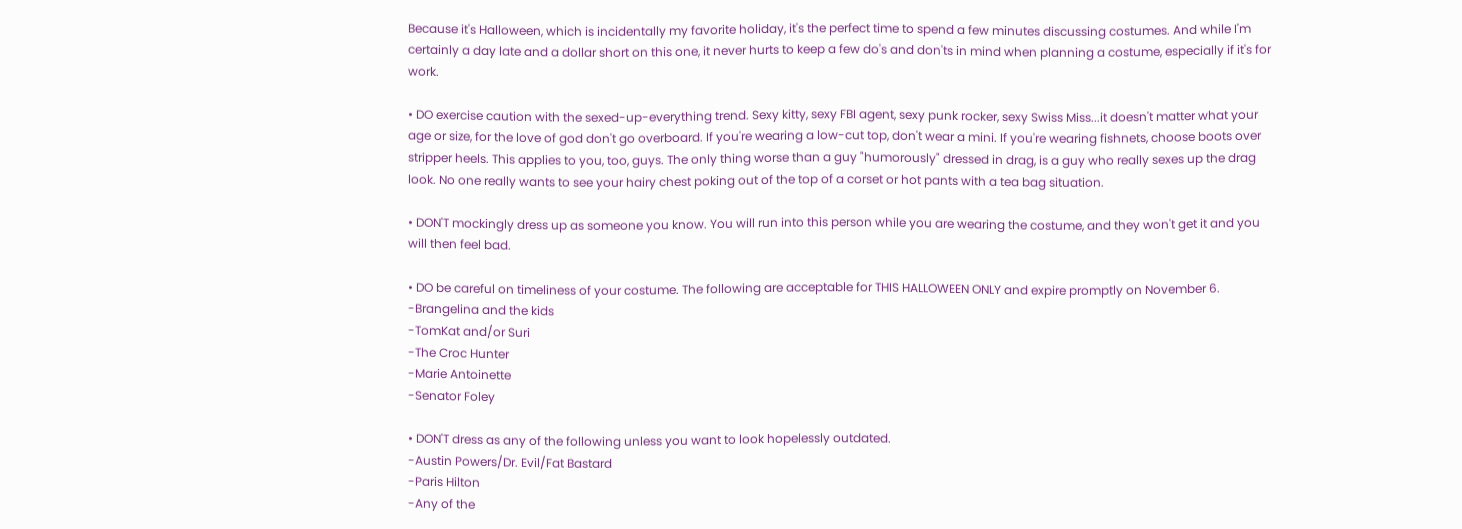Because it's Halloween, which is incidentally my favorite holiday, it's the perfect time to spend a few minutes discussing costumes. And while I'm certainly a day late and a dollar short on this one, it never hurts to keep a few do's and don'ts in mind when planning a costume, especially if it's for work.

• DO exercise caution with the sexed-up-everything trend. Sexy kitty, sexy FBI agent, sexy punk rocker, sexy Swiss Miss...it doesn't matter what your age or size, for the love of god don't go overboard. If you're wearing a low-cut top, don't wear a mini. If you're wearing fishnets, choose boots over stripper heels. This applies to you, too, guys. The only thing worse than a guy "humorously" dressed in drag, is a guy who really sexes up the drag look. No one really wants to see your hairy chest poking out of the top of a corset or hot pants with a tea bag situation.

• DON'T mockingly dress up as someone you know. You will run into this person while you are wearing the costume, and they won't get it and you will then feel bad.

• DO be careful on timeliness of your costume. The following are acceptable for THIS HALLOWEEN ONLY and expire promptly on November 6.
-Brangelina and the kids
-TomKat and/or Suri
-The Croc Hunter
-Marie Antoinette
-Senator Foley

• DON'T dress as any of the following unless you want to look hopelessly outdated.
-Austin Powers/Dr. Evil/Fat Bastard
-Paris Hilton
-Any of the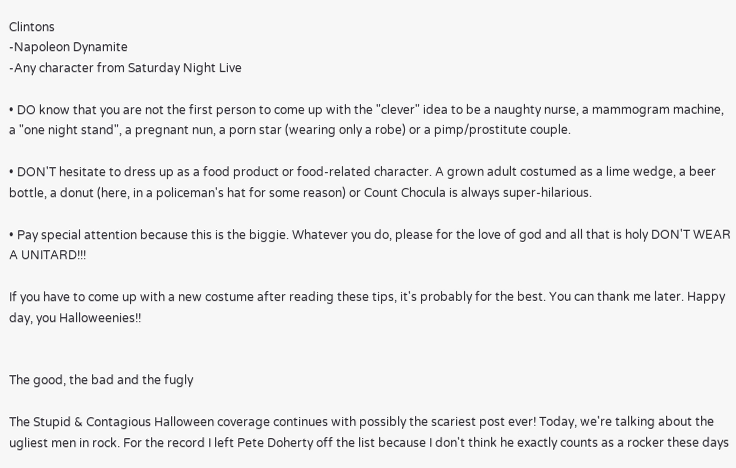Clintons
-Napoleon Dynamite
-Any character from Saturday Night Live

• DO know that you are not the first person to come up with the "clever" idea to be a naughty nurse, a mammogram machine, a "one night stand", a pregnant nun, a porn star (wearing only a robe) or a pimp/prostitute couple.

• DON'T hesitate to dress up as a food product or food-related character. A grown adult costumed as a lime wedge, a beer bottle, a donut (here, in a policeman's hat for some reason) or Count Chocula is always super-hilarious.

• Pay special attention because this is the biggie. Whatever you do, please for the love of god and all that is holy DON'T WEAR A UNITARD!!!

If you have to come up with a new costume after reading these tips, it's probably for the best. You can thank me later. Happy day, you Halloweenies!!


The good, the bad and the fugly

The Stupid & Contagious Halloween coverage continues with possibly the scariest post ever! Today, we're talking about the ugliest men in rock. For the record I left Pete Doherty off the list because I don't think he exactly counts as a rocker these days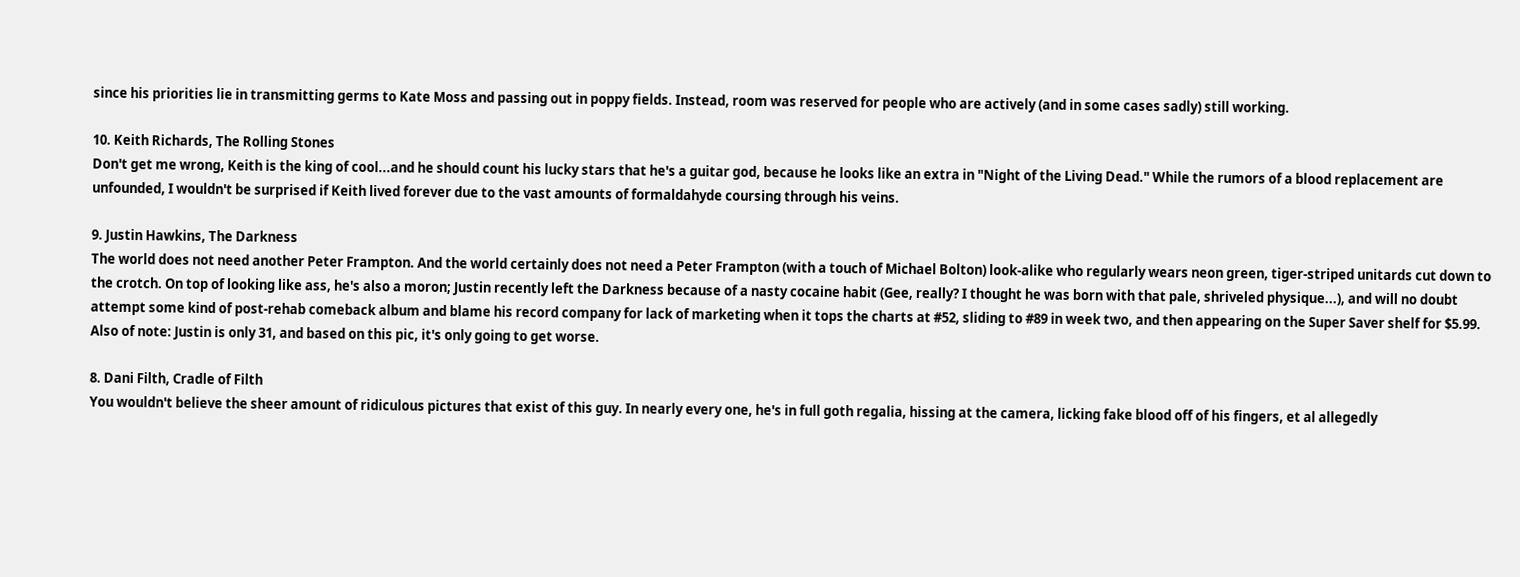since his priorities lie in transmitting germs to Kate Moss and passing out in poppy fields. Instead, room was reserved for people who are actively (and in some cases sadly) still working.

10. Keith Richards, The Rolling Stones
Don't get me wrong, Keith is the king of cool...and he should count his lucky stars that he's a guitar god, because he looks like an extra in "Night of the Living Dead." While the rumors of a blood replacement are unfounded, I wouldn't be surprised if Keith lived forever due to the vast amounts of formaldahyde coursing through his veins.

9. Justin Hawkins, The Darkness
The world does not need another Peter Frampton. And the world certainly does not need a Peter Frampton (with a touch of Michael Bolton) look-alike who regularly wears neon green, tiger-striped unitards cut down to the crotch. On top of looking like ass, he's also a moron; Justin recently left the Darkness because of a nasty cocaine habit (Gee, really? I thought he was born with that pale, shriveled physique...), and will no doubt attempt some kind of post-rehab comeback album and blame his record company for lack of marketing when it tops the charts at #52, sliding to #89 in week two, and then appearing on the Super Saver shelf for $5.99. Also of note: Justin is only 31, and based on this pic, it's only going to get worse.

8. Dani Filth, Cradle of Filth
You wouldn't believe the sheer amount of ridiculous pictures that exist of this guy. In nearly every one, he's in full goth regalia, hissing at the camera, licking fake blood off of his fingers, et al allegedly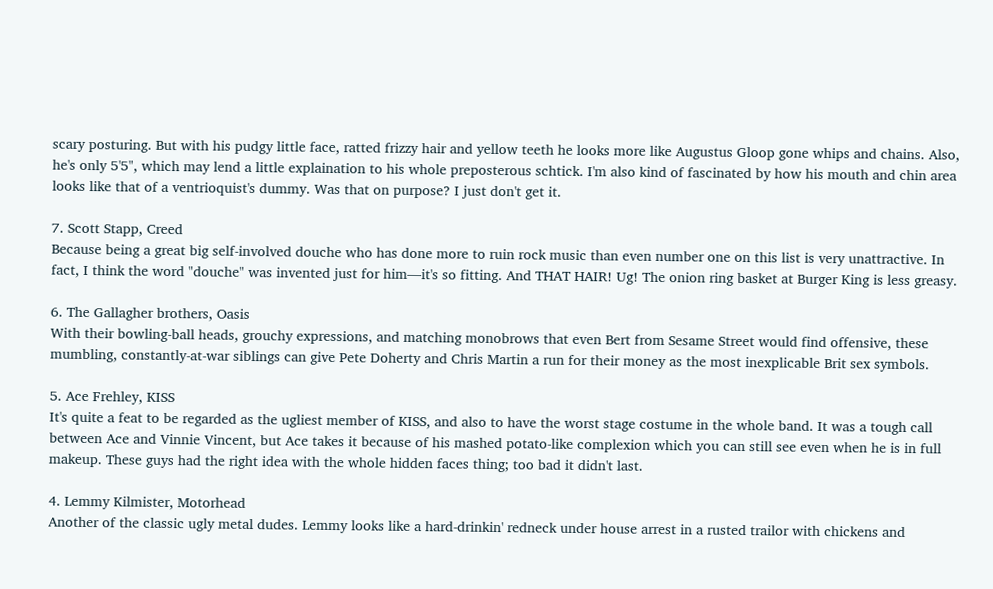scary posturing. But with his pudgy little face, ratted frizzy hair and yellow teeth he looks more like Augustus Gloop gone whips and chains. Also, he's only 5'5", which may lend a little explaination to his whole preposterous schtick. I'm also kind of fascinated by how his mouth and chin area looks like that of a ventrioquist's dummy. Was that on purpose? I just don't get it.

7. Scott Stapp, Creed
Because being a great big self-involved douche who has done more to ruin rock music than even number one on this list is very unattractive. In fact, I think the word "douche" was invented just for him—it's so fitting. And THAT HAIR! Ug! The onion ring basket at Burger King is less greasy.

6. The Gallagher brothers, Oasis
With their bowling-ball heads, grouchy expressions, and matching monobrows that even Bert from Sesame Street would find offensive, these mumbling, constantly-at-war siblings can give Pete Doherty and Chris Martin a run for their money as the most inexplicable Brit sex symbols.

5. Ace Frehley, KISS
It's quite a feat to be regarded as the ugliest member of KISS, and also to have the worst stage costume in the whole band. It was a tough call between Ace and Vinnie Vincent, but Ace takes it because of his mashed potato-like complexion which you can still see even when he is in full makeup. These guys had the right idea with the whole hidden faces thing; too bad it didn't last.

4. Lemmy Kilmister, Motorhead
Another of the classic ugly metal dudes. Lemmy looks like a hard-drinkin' redneck under house arrest in a rusted trailor with chickens and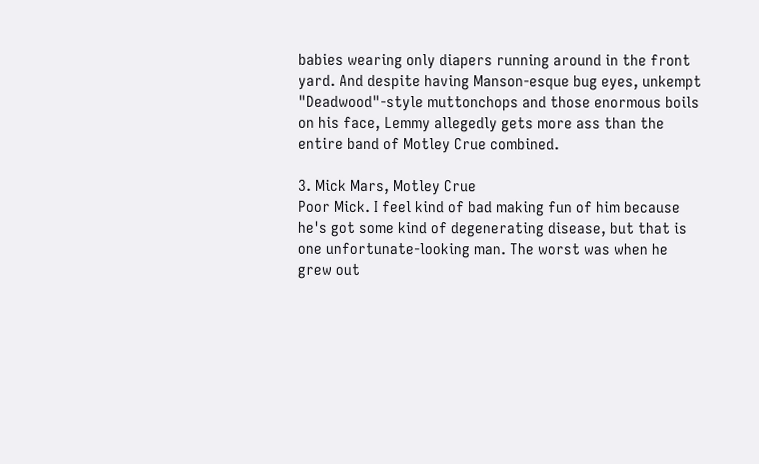babies wearing only diapers running around in the front yard. And despite having Manson-esque bug eyes, unkempt "Deadwood"-style muttonchops and those enormous boils on his face, Lemmy allegedly gets more ass than the entire band of Motley Crue combined.

3. Mick Mars, Motley Crue
Poor Mick. I feel kind of bad making fun of him because he's got some kind of degenerating disease, but that is one unfortunate-looking man. The worst was when he grew out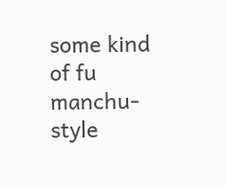some kind of fu manchu-style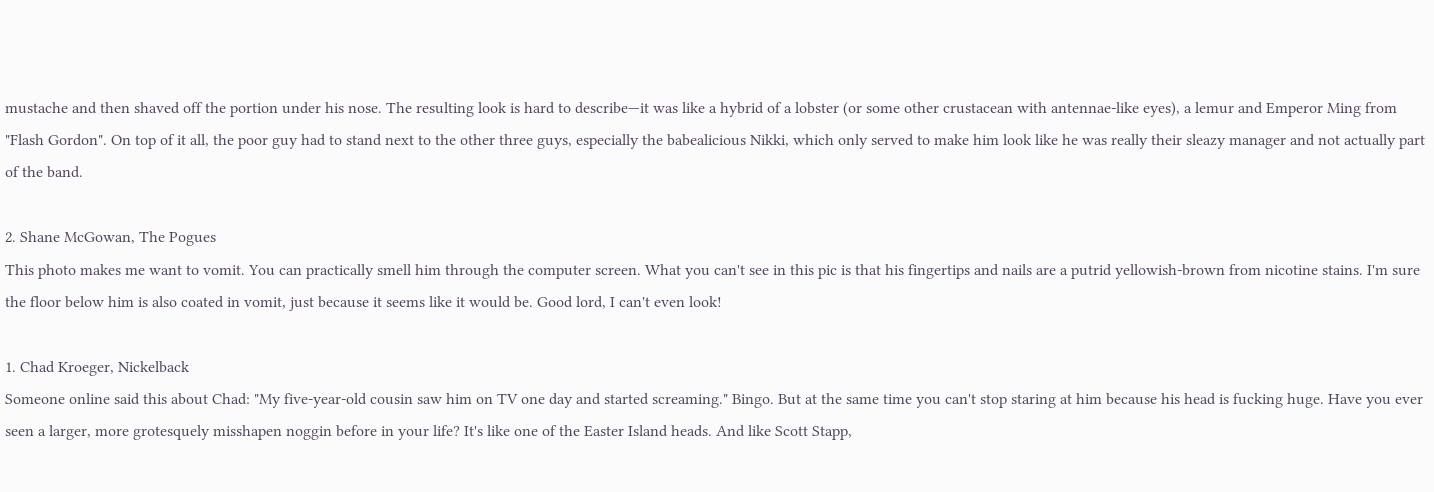mustache and then shaved off the portion under his nose. The resulting look is hard to describe—it was like a hybrid of a lobster (or some other crustacean with antennae-like eyes), a lemur and Emperor Ming from "Flash Gordon". On top of it all, the poor guy had to stand next to the other three guys, especially the babealicious Nikki, which only served to make him look like he was really their sleazy manager and not actually part of the band.

2. Shane McGowan, The Pogues
This photo makes me want to vomit. You can practically smell him through the computer screen. What you can't see in this pic is that his fingertips and nails are a putrid yellowish-brown from nicotine stains. I'm sure the floor below him is also coated in vomit, just because it seems like it would be. Good lord, I can't even look!

1. Chad Kroeger, Nickelback
Someone online said this about Chad: "My five-year-old cousin saw him on TV one day and started screaming." Bingo. But at the same time you can't stop staring at him because his head is fucking huge. Have you ever seen a larger, more grotesquely misshapen noggin before in your life? It's like one of the Easter Island heads. And like Scott Stapp,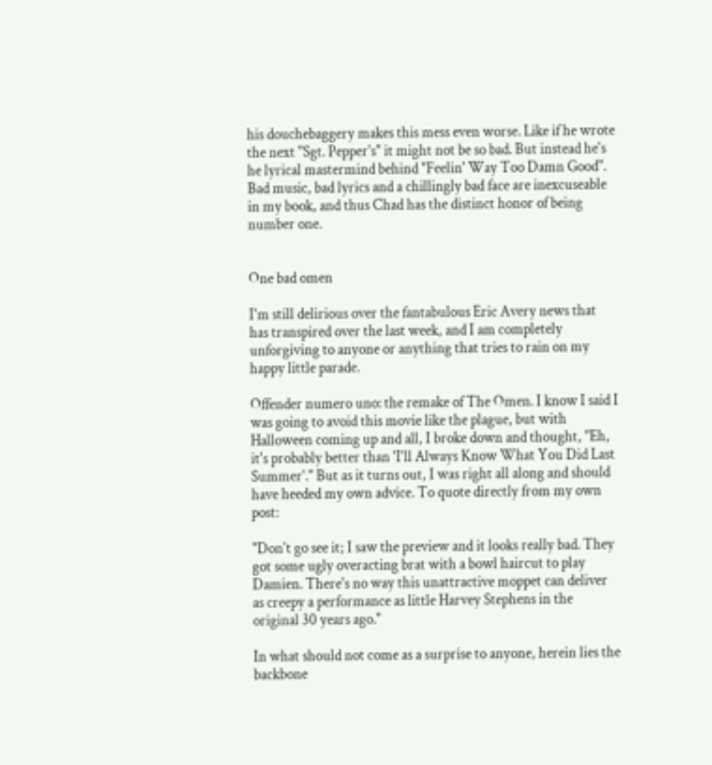his douchebaggery makes this mess even worse. Like if he wrote the next "Sgt. Pepper's" it might not be so bad. But instead he's he lyrical mastermind behind "Feelin' Way Too Damn Good". Bad music, bad lyrics and a chillingly bad face are inexcuseable in my book, and thus Chad has the distinct honor of being number one.


One bad omen

I'm still delirious over the fantabulous Eric Avery news that has transpired over the last week, and I am completely unforgiving to anyone or anything that tries to rain on my happy little parade.

Offender numero uno: the remake of The Omen. I know I said I was going to avoid this movie like the plague, but with Halloween coming up and all, I broke down and thought, "Eh, it's probably better than 'I'll Always Know What You Did Last Summer'." But as it turns out, I was right all along and should have heeded my own advice. To quote directly from my own post:

"Don't go see it; I saw the preview and it looks really bad. They got some ugly overacting brat with a bowl haircut to play Damien. There's no way this unattractive moppet can deliver as creepy a performance as little Harvey Stephens in the original 30 years ago."

In what should not come as a surprise to anyone, herein lies the backbone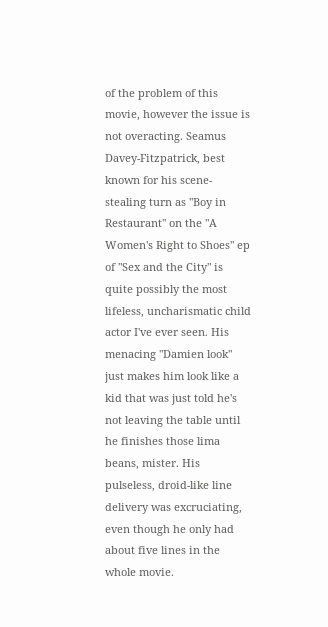of the problem of this movie, however the issue is not overacting. Seamus Davey-Fitzpatrick, best known for his scene-stealing turn as "Boy in Restaurant" on the "A Women's Right to Shoes" ep of "Sex and the City" is quite possibly the most lifeless, uncharismatic child actor I've ever seen. His menacing "Damien look" just makes him look like a kid that was just told he's not leaving the table until he finishes those lima beans, mister. His pulseless, droid-like line delivery was excruciating, even though he only had about five lines in the whole movie.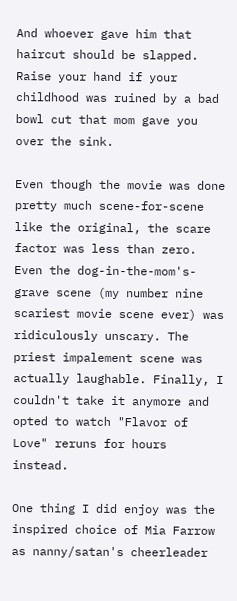And whoever gave him that haircut should be slapped. Raise your hand if your childhood was ruined by a bad bowl cut that mom gave you over the sink.

Even though the movie was done pretty much scene-for-scene like the original, the scare factor was less than zero. Even the dog-in-the-mom's-grave scene (my number nine scariest movie scene ever) was ridiculously unscary. The priest impalement scene was actually laughable. Finally, I couldn't take it anymore and opted to watch "Flavor of Love" reruns for hours instead.

One thing I did enjoy was the inspired choice of Mia Farrow as nanny/satan's cheerleader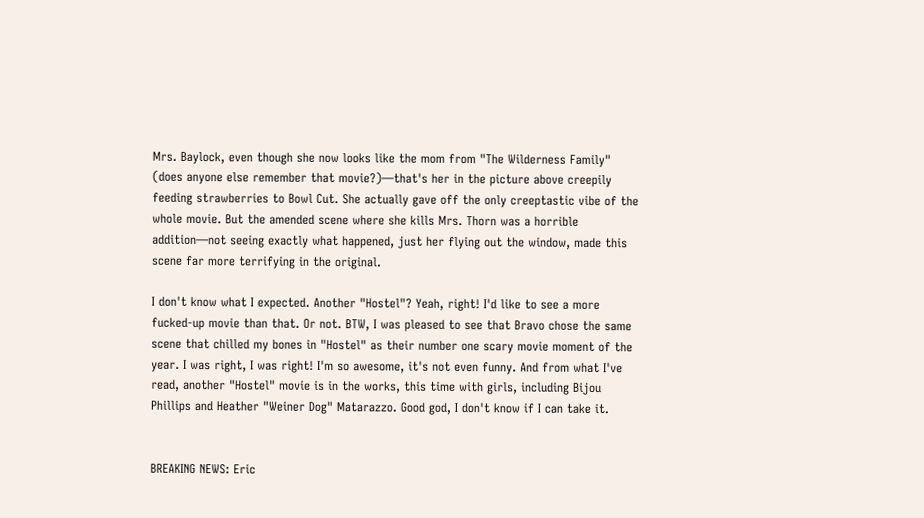Mrs. Baylock, even though she now looks like the mom from "The Wilderness Family" (does anyone else remember that movie?)—that's her in the picture above creepily feeding strawberries to Bowl Cut. She actually gave off the only creeptastic vibe of the whole movie. But the amended scene where she kills Mrs. Thorn was a horrible addition—not seeing exactly what happened, just her flying out the window, made this scene far more terrifying in the original.

I don't know what I expected. Another "Hostel"? Yeah, right! I'd like to see a more fucked-up movie than that. Or not. BTW, I was pleased to see that Bravo chose the same scene that chilled my bones in "Hostel" as their number one scary movie moment of the year. I was right, I was right! I'm so awesome, it's not even funny. And from what I've read, another "Hostel" movie is in the works, this time with girls, including Bijou Phillips and Heather "Weiner Dog" Matarazzo. Good god, I don't know if I can take it.


BREAKING NEWS: Eric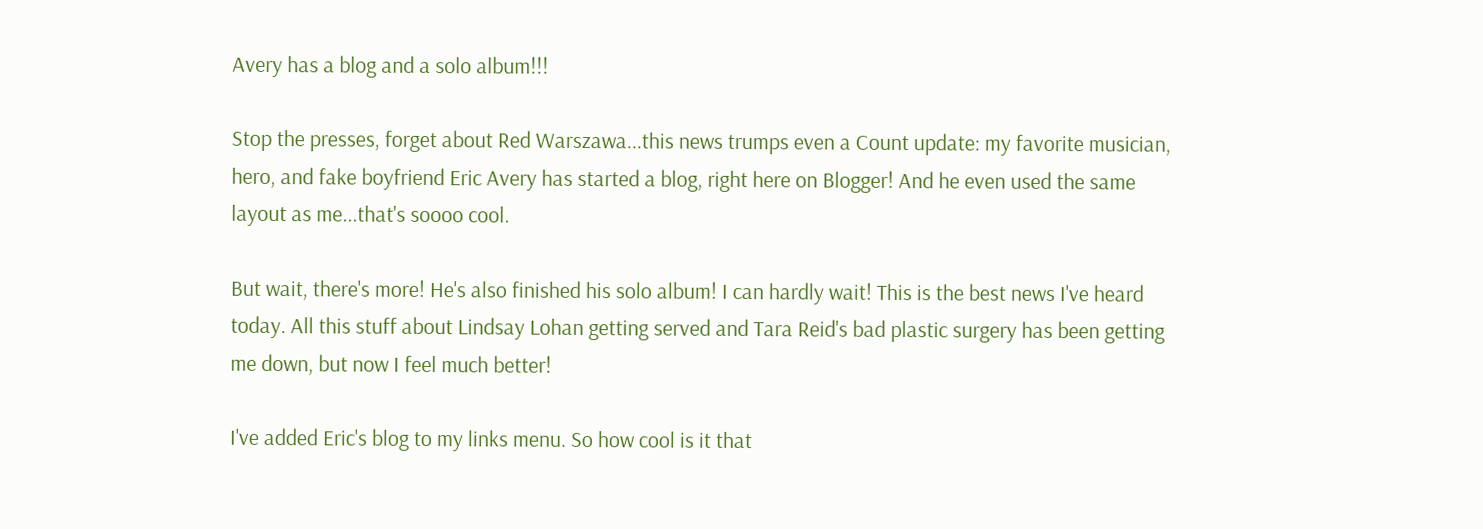Avery has a blog and a solo album!!!

Stop the presses, forget about Red Warszawa...this news trumps even a Count update: my favorite musician, hero, and fake boyfriend Eric Avery has started a blog, right here on Blogger! And he even used the same layout as me...that's soooo cool.

But wait, there's more! He's also finished his solo album! I can hardly wait! This is the best news I've heard today. All this stuff about Lindsay Lohan getting served and Tara Reid's bad plastic surgery has been getting me down, but now I feel much better!

I've added Eric's blog to my links menu. So how cool is it that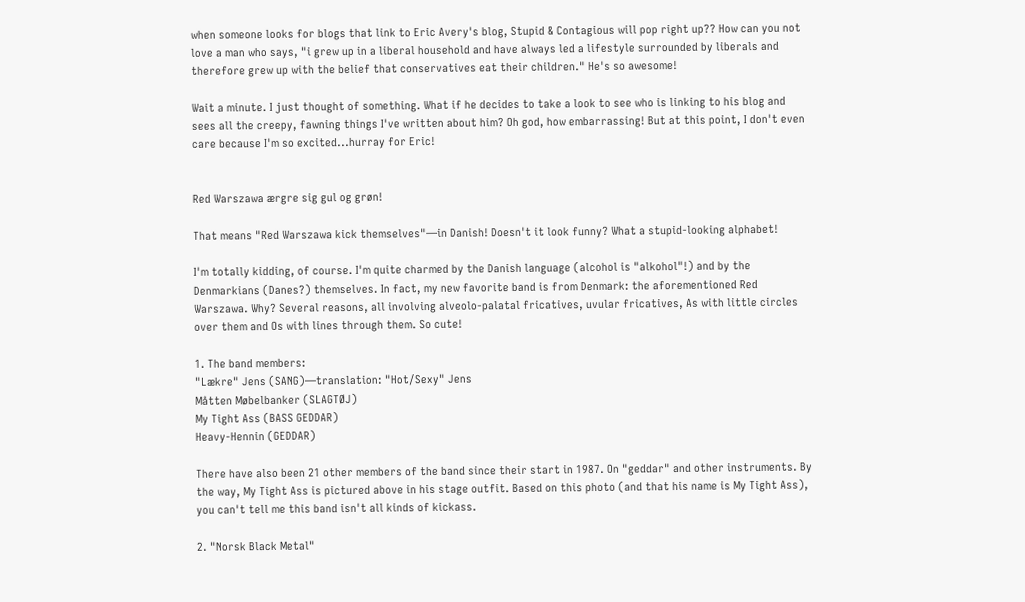when someone looks for blogs that link to Eric Avery's blog, Stupid & Contagious will pop right up?? How can you not love a man who says, "i grew up in a liberal household and have always led a lifestyle surrounded by liberals and therefore grew up with the belief that conservatives eat their children." He's so awesome!

Wait a minute. I just thought of something. What if he decides to take a look to see who is linking to his blog and sees all the creepy, fawning things I've written about him? Oh god, how embarrassing! But at this point, I don't even care because I'm so excited...hurray for Eric!


Red Warszawa ærgre sig gul og grøn!

That means "Red Warszawa kick themselves"—in Danish! Doesn't it look funny? What a stupid-looking alphabet!

I'm totally kidding, of course. I'm quite charmed by the Danish language (alcohol is "alkohol"!) and by the Denmarkians (Danes?) themselves. In fact, my new favorite band is from Denmark: the aforementioned Red Warszawa. Why? Several reasons, all involving alveolo-palatal fricatives, uvular fricatives, As with little circles over them and Os with lines through them. So cute!

1. The band members:
"Lækre" Jens (SANG)—translation: "Hot/Sexy" Jens
Måtten Møbelbanker (SLAGTØJ)
My Tight Ass (BASS GEDDAR)
Heavy-Hennin (GEDDAR)

There have also been 21 other members of the band since their start in 1987. On "geddar" and other instruments. By the way, My Tight Ass is pictured above in his stage outfit. Based on this photo (and that his name is My Tight Ass), you can't tell me this band isn't all kinds of kickass.

2. "Norsk Black Metal"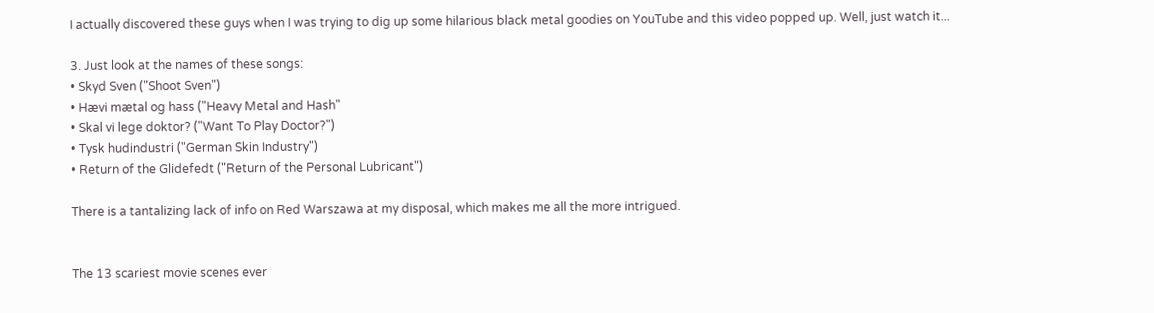I actually discovered these guys when I was trying to dig up some hilarious black metal goodies on YouTube and this video popped up. Well, just watch it...

3. Just look at the names of these songs:
• Skyd Sven ("Shoot Sven")
• Hævi mætal og hass ("Heavy Metal and Hash"
• Skal vi lege doktor? ("Want To Play Doctor?")
• Tysk hudindustri ("German Skin Industry")
• Return of the Glidefedt ("Return of the Personal Lubricant")

There is a tantalizing lack of info on Red Warszawa at my disposal, which makes me all the more intrigued.


The 13 scariest movie scenes ever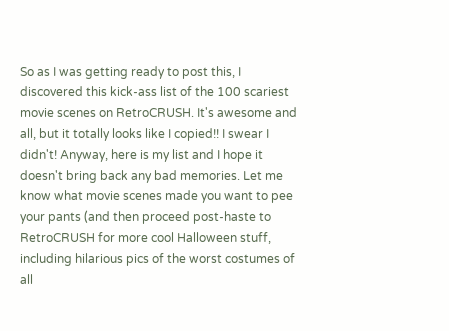So as I was getting ready to post this, I discovered this kick-ass list of the 100 scariest movie scenes on RetroCRUSH. It's awesome and all, but it totally looks like I copied!! I swear I didn't! Anyway, here is my list and I hope it doesn't bring back any bad memories. Let me know what movie scenes made you want to pee your pants (and then proceed post-haste to RetroCRUSH for more cool Halloween stuff, including hilarious pics of the worst costumes of all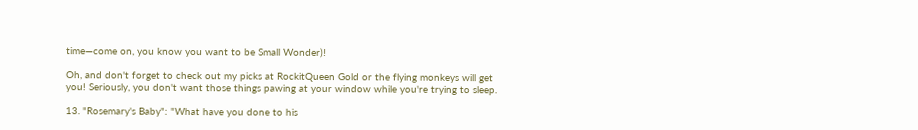time—come on, you know you want to be Small Wonder)!

Oh, and don't forget to check out my picks at RockitQueen Gold or the flying monkeys will get you! Seriously, you don't want those things pawing at your window while you're trying to sleep.

13. "Rosemary's Baby": "What have you done to his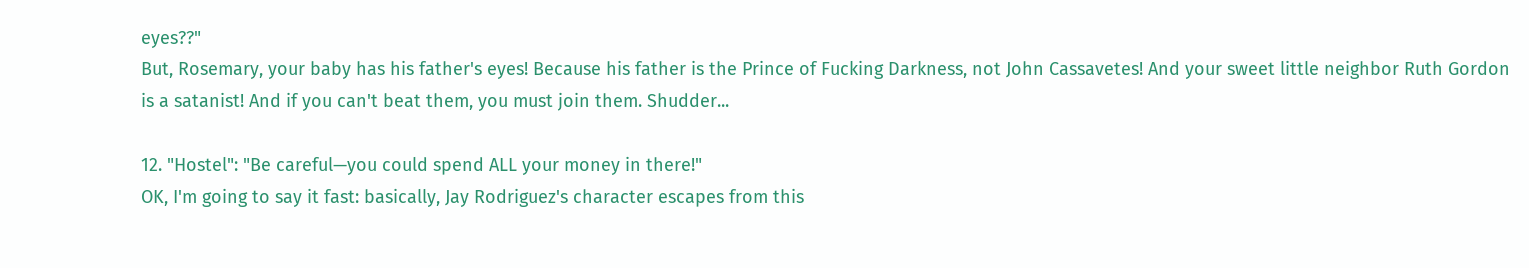eyes??"
But, Rosemary, your baby has his father's eyes! Because his father is the Prince of Fucking Darkness, not John Cassavetes! And your sweet little neighbor Ruth Gordon is a satanist! And if you can't beat them, you must join them. Shudder...

12. "Hostel": "Be careful—you could spend ALL your money in there!"
OK, I'm going to say it fast: basically, Jay Rodriguez's character escapes from this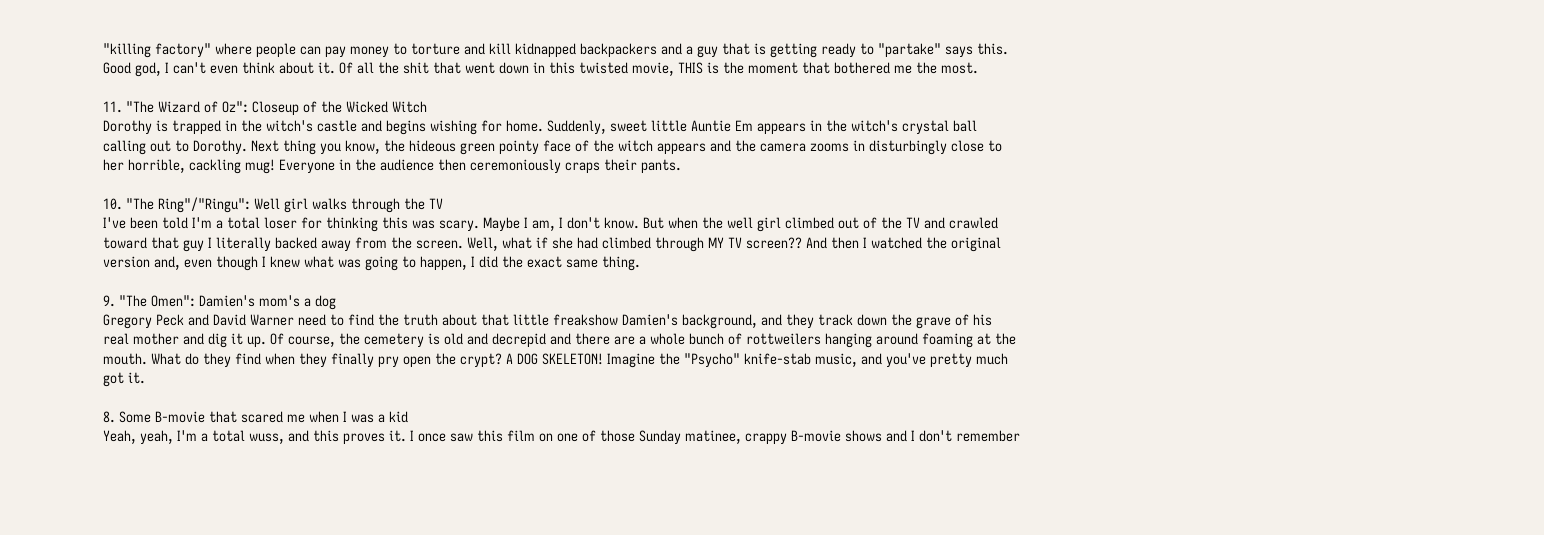"killing factory" where people can pay money to torture and kill kidnapped backpackers and a guy that is getting ready to "partake" says this. Good god, I can't even think about it. Of all the shit that went down in this twisted movie, THIS is the moment that bothered me the most.

11. "The Wizard of Oz": Closeup of the Wicked Witch
Dorothy is trapped in the witch's castle and begins wishing for home. Suddenly, sweet little Auntie Em appears in the witch's crystal ball calling out to Dorothy. Next thing you know, the hideous green pointy face of the witch appears and the camera zooms in disturbingly close to her horrible, cackling mug! Everyone in the audience then ceremoniously craps their pants.

10. "The Ring"/"Ringu": Well girl walks through the TV
I've been told I'm a total loser for thinking this was scary. Maybe I am, I don't know. But when the well girl climbed out of the TV and crawled toward that guy I literally backed away from the screen. Well, what if she had climbed through MY TV screen?? And then I watched the original version and, even though I knew what was going to happen, I did the exact same thing.

9. "The Omen": Damien's mom's a dog
Gregory Peck and David Warner need to find the truth about that little freakshow Damien's background, and they track down the grave of his real mother and dig it up. Of course, the cemetery is old and decrepid and there are a whole bunch of rottweilers hanging around foaming at the mouth. What do they find when they finally pry open the crypt? A DOG SKELETON! Imagine the "Psycho" knife-stab music, and you've pretty much got it.

8. Some B-movie that scared me when I was a kid
Yeah, yeah, I'm a total wuss, and this proves it. I once saw this film on one of those Sunday matinee, crappy B-movie shows and I don't remember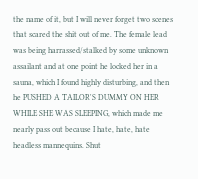the name of it, but I will never forget two scenes that scared the shit out of me. The female lead was being harrassed/stalked by some unknown assailant and at one point he locked her in a sauna, which I found highly disturbing, and then he PUSHED A TAILOR'S DUMMY ON HER WHILE SHE WAS SLEEPING, which made me nearly pass out because I hate, hate, hate headless mannequins. Shut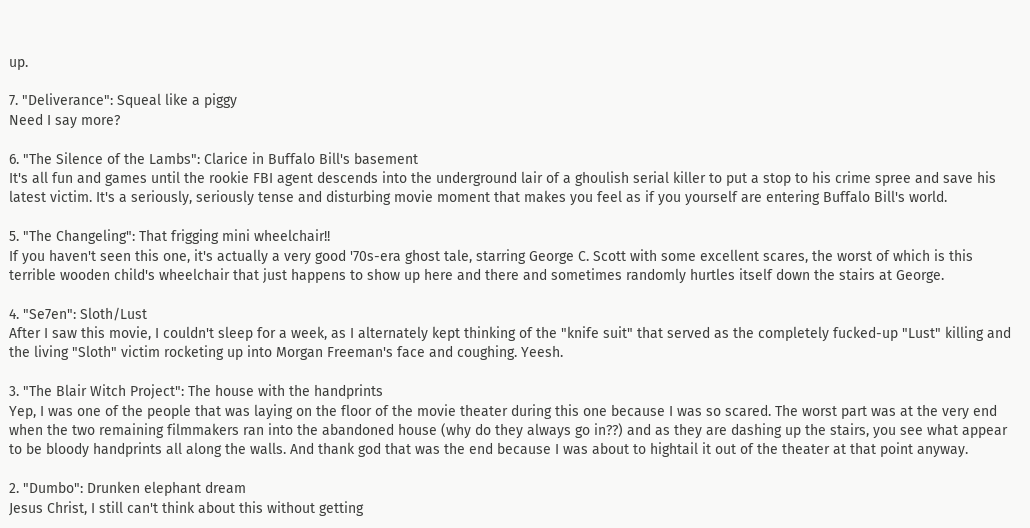up.

7. "Deliverance": Squeal like a piggy
Need I say more?

6. "The Silence of the Lambs": Clarice in Buffalo Bill's basement
It's all fun and games until the rookie FBI agent descends into the underground lair of a ghoulish serial killer to put a stop to his crime spree and save his latest victim. It's a seriously, seriously tense and disturbing movie moment that makes you feel as if you yourself are entering Buffalo Bill's world.

5. "The Changeling": That frigging mini wheelchair!!
If you haven't seen this one, it's actually a very good '70s-era ghost tale, starring George C. Scott with some excellent scares, the worst of which is this terrible wooden child's wheelchair that just happens to show up here and there and sometimes randomly hurtles itself down the stairs at George.

4. "Se7en": Sloth/Lust
After I saw this movie, I couldn't sleep for a week, as I alternately kept thinking of the "knife suit" that served as the completely fucked-up "Lust" killing and the living "Sloth" victim rocketing up into Morgan Freeman's face and coughing. Yeesh.

3. "The Blair Witch Project": The house with the handprints
Yep, I was one of the people that was laying on the floor of the movie theater during this one because I was so scared. The worst part was at the very end when the two remaining filmmakers ran into the abandoned house (why do they always go in??) and as they are dashing up the stairs, you see what appear to be bloody handprints all along the walls. And thank god that was the end because I was about to hightail it out of the theater at that point anyway.

2. "Dumbo": Drunken elephant dream
Jesus Christ, I still can't think about this without getting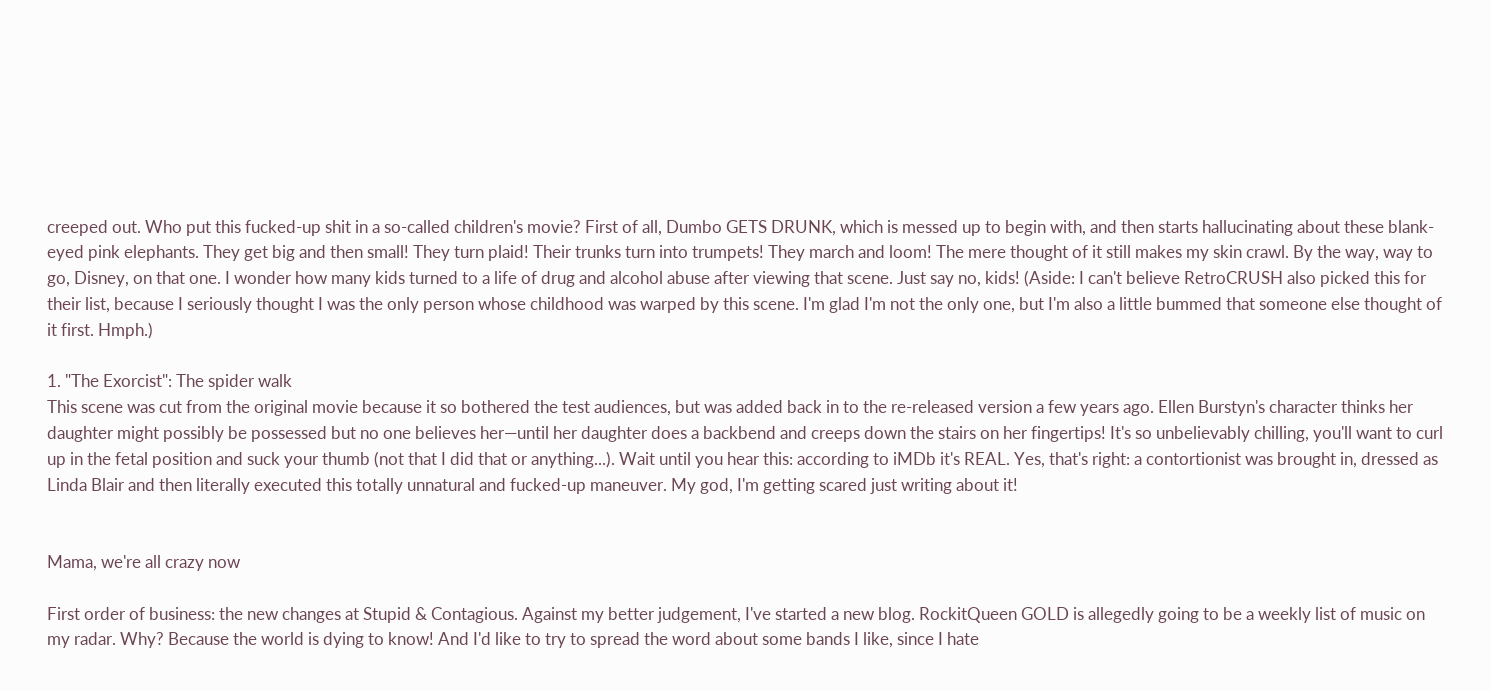creeped out. Who put this fucked-up shit in a so-called children's movie? First of all, Dumbo GETS DRUNK, which is messed up to begin with, and then starts hallucinating about these blank-eyed pink elephants. They get big and then small! They turn plaid! Their trunks turn into trumpets! They march and loom! The mere thought of it still makes my skin crawl. By the way, way to go, Disney, on that one. I wonder how many kids turned to a life of drug and alcohol abuse after viewing that scene. Just say no, kids! (Aside: I can't believe RetroCRUSH also picked this for their list, because I seriously thought I was the only person whose childhood was warped by this scene. I'm glad I'm not the only one, but I'm also a little bummed that someone else thought of it first. Hmph.)

1. "The Exorcist": The spider walk
This scene was cut from the original movie because it so bothered the test audiences, but was added back in to the re-released version a few years ago. Ellen Burstyn's character thinks her daughter might possibly be possessed but no one believes her—until her daughter does a backbend and creeps down the stairs on her fingertips! It's so unbelievably chilling, you'll want to curl up in the fetal position and suck your thumb (not that I did that or anything...). Wait until you hear this: according to iMDb it's REAL. Yes, that's right: a contortionist was brought in, dressed as Linda Blair and then literally executed this totally unnatural and fucked-up maneuver. My god, I'm getting scared just writing about it!


Mama, we're all crazy now

First order of business: the new changes at Stupid & Contagious. Against my better judgement, I've started a new blog. RockitQueen GOLD is allegedly going to be a weekly list of music on my radar. Why? Because the world is dying to know! And I'd like to try to spread the word about some bands I like, since I hate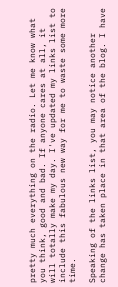pretty much everything on the radio. Let me know what you think, good and bad. If anyone cares at all, it will totally make my day. I've updated my links list to include this fabulous new way for me to waste some more time.

Speaking of the links list, you may notice another change has taken place in that area of the blog. I have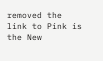removed the link to Pink is the New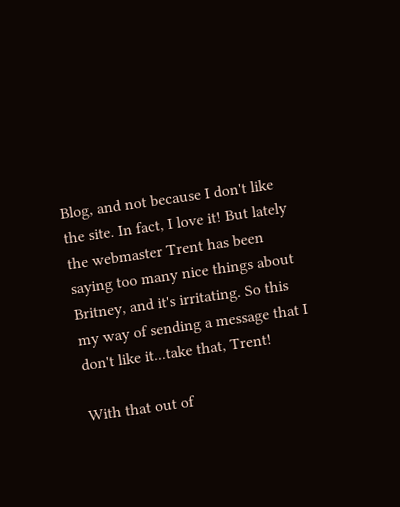Blog, and not because I don't like the site. In fact, I love it! But lately the webmaster Trent has been saying too many nice things about Britney, and it's irritating. So this my way of sending a message that I don't like it...take that, Trent!

With that out of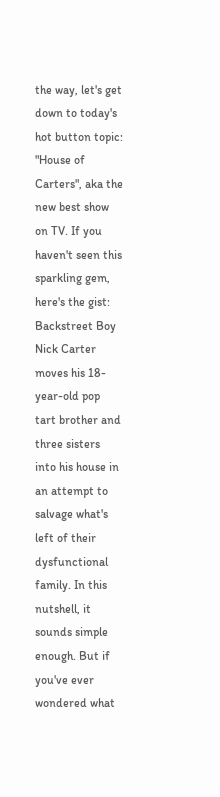the way, let's get down to today's hot button topic: "House of Carters", aka the new best show on TV. If you haven't seen this sparkling gem, here's the gist: Backstreet Boy Nick Carter moves his 18-year-old pop tart brother and three sisters into his house in an attempt to salvage what's left of their dysfunctional family. In this nutshell, it sounds simple enough. But if you've ever wondered what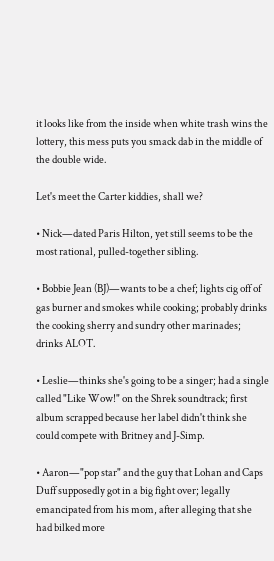it looks like from the inside when white trash wins the lottery, this mess puts you smack dab in the middle of the double wide.

Let's meet the Carter kiddies, shall we?

• Nick—dated Paris Hilton, yet still seems to be the most rational, pulled-together sibling.

• Bobbie Jean (BJ)—wants to be a chef; lights cig off of gas burner and smokes while cooking; probably drinks the cooking sherry and sundry other marinades; drinks ALOT.

• Leslie—thinks she's going to be a singer; had a single called "Like Wow!" on the Shrek soundtrack; first album scrapped because her label didn't think she could compete with Britney and J-Simp.

• Aaron—"pop star" and the guy that Lohan and Caps Duff supposedly got in a big fight over; legally emancipated from his mom, after alleging that she had bilked more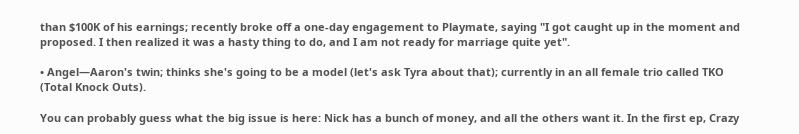than $100K of his earnings; recently broke off a one-day engagement to Playmate, saying "I got caught up in the moment and proposed. I then realized it was a hasty thing to do, and I am not ready for marriage quite yet".

• Angel—Aaron's twin; thinks she's going to be a model (let's ask Tyra about that); currently in an all female trio called TKO (Total Knock Outs).

You can probably guess what the big issue is here: Nick has a bunch of money, and all the others want it. In the first ep, Crazy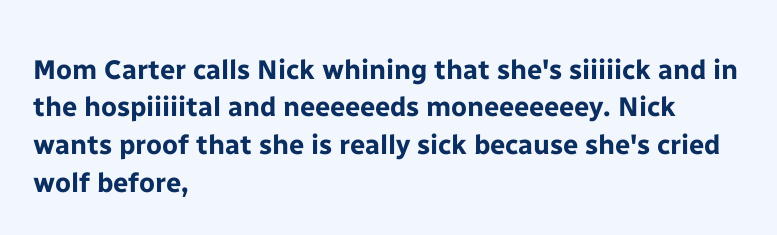Mom Carter calls Nick whining that she's siiiiick and in the hospiiiiital and neeeeeeds moneeeeeeey. Nick wants proof that she is really sick because she's cried wolf before,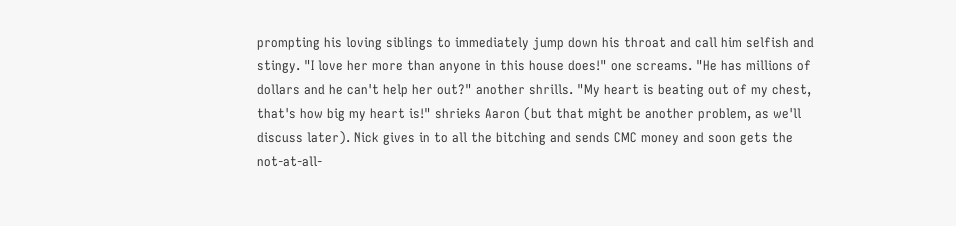prompting his loving siblings to immediately jump down his throat and call him selfish and stingy. "I love her more than anyone in this house does!" one screams. "He has millions of dollars and he can't help her out?" another shrills. "My heart is beating out of my chest, that's how big my heart is!" shrieks Aaron (but that might be another problem, as we'll discuss later). Nick gives in to all the bitching and sends CMC money and soon gets the not-at-all-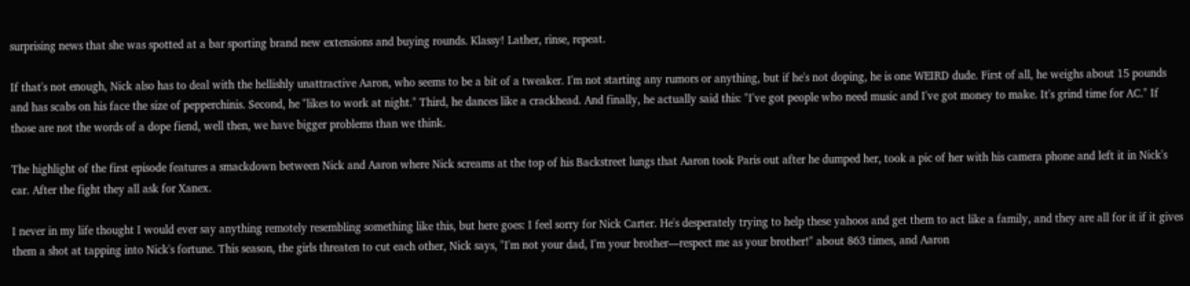surprising news that she was spotted at a bar sporting brand new extensions and buying rounds. Klassy! Lather, rinse, repeat.

If that's not enough, Nick also has to deal with the hellishly unattractive Aaron, who seems to be a bit of a tweaker. I'm not starting any rumors or anything, but if he's not doping, he is one WEIRD dude. First of all, he weighs about 15 pounds and has scabs on his face the size of pepperchinis. Second, he "likes to work at night." Third, he dances like a crackhead. And finally, he actually said this: "I've got people who need music and I've got money to make. It's grind time for AC." If those are not the words of a dope fiend, well then, we have bigger problems than we think.

The highlight of the first episode features a smackdown between Nick and Aaron where Nick screams at the top of his Backstreet lungs that Aaron took Paris out after he dumped her, took a pic of her with his camera phone and left it in Nick's car. After the fight they all ask for Xanex.

I never in my life thought I would ever say anything remotely resembling something like this, but here goes: I feel sorry for Nick Carter. He's desperately trying to help these yahoos and get them to act like a family, and they are all for it if it gives them a shot at tapping into Nick's fortune. This season, the girls threaten to cut each other, Nick says, "I'm not your dad, I'm your brother—respect me as your brother!" about 863 times, and Aaron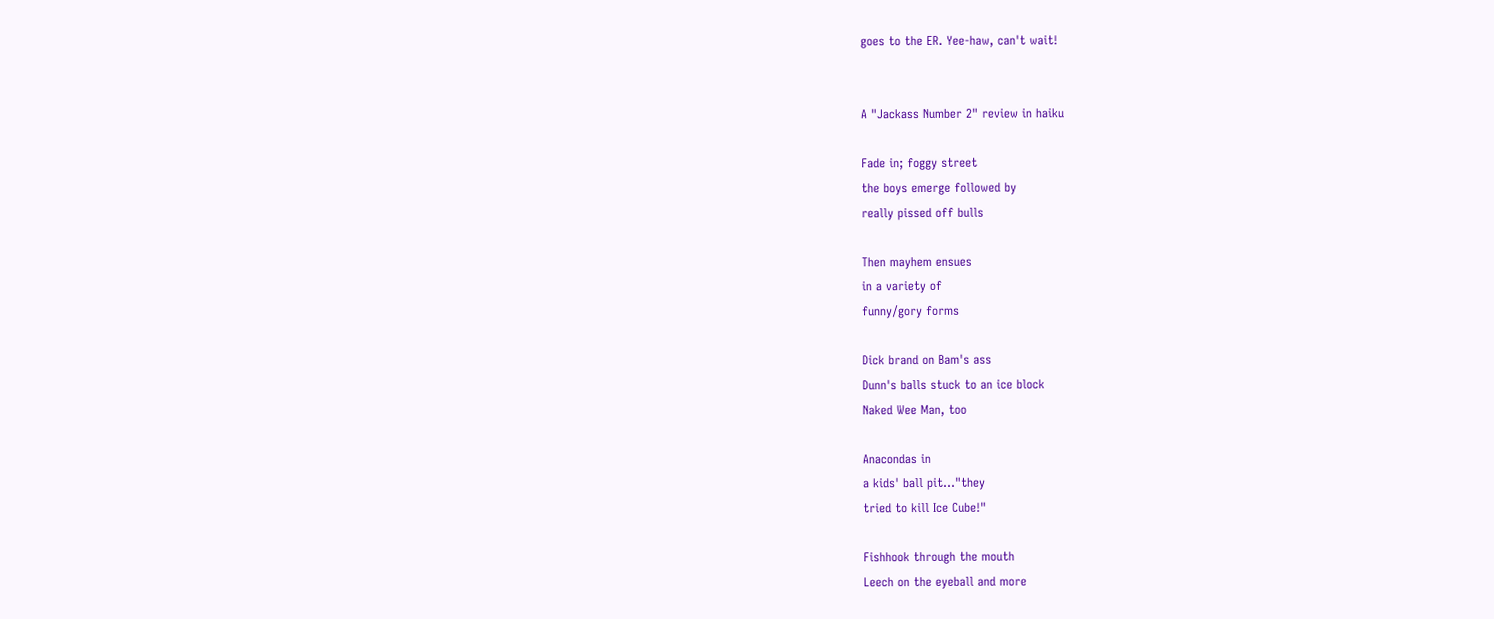goes to the ER. Yee-haw, can't wait!


A "Jackass Number 2" review in haiku

Fade in; foggy street
the boys emerge followed by
really pissed off bulls

Then mayhem ensues
in a variety of
funny/gory forms

Dick brand on Bam's ass
Dunn's balls stuck to an ice block
Naked Wee Man, too

Anacondas in
a kids' ball pit..."they
tried to kill Ice Cube!"

Fishhook through the mouth
Leech on the eyeball and more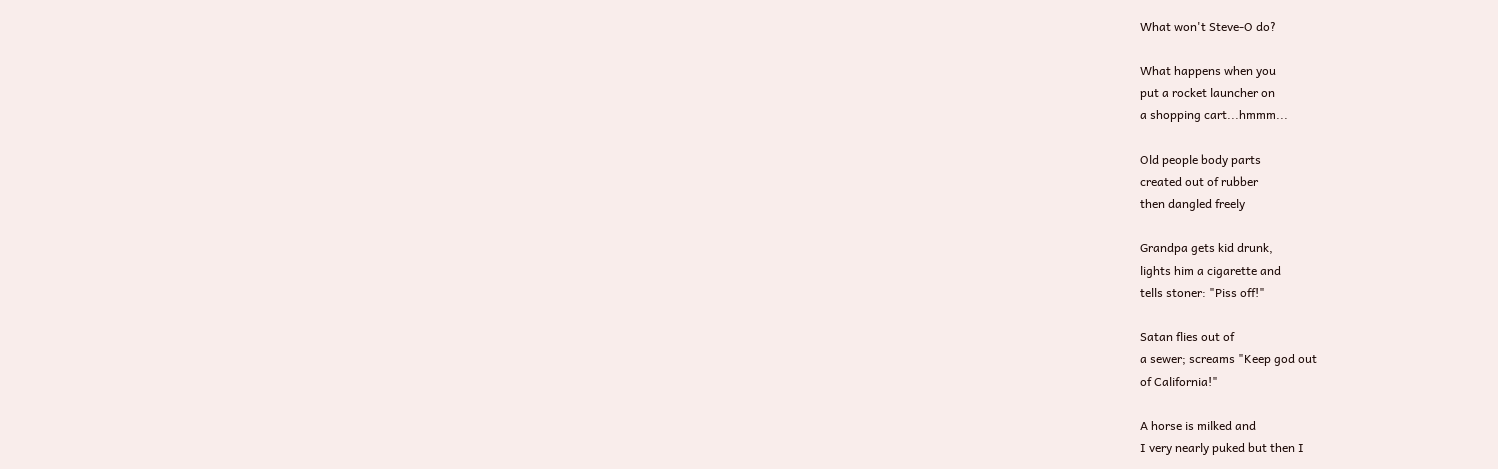What won't Steve-O do?

What happens when you
put a rocket launcher on
a shopping cart...hmmm...

Old people body parts
created out of rubber
then dangled freely

Grandpa gets kid drunk,
lights him a cigarette and
tells stoner: "Piss off!"

Satan flies out of
a sewer; screams "Keep god out
of California!"

A horse is milked and
I very nearly puked but then I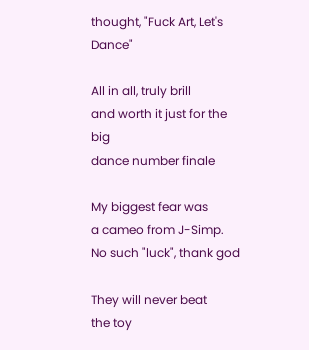thought, "Fuck Art, Let's Dance"

All in all, truly brill
and worth it just for the big
dance number finale

My biggest fear was
a cameo from J-Simp.
No such "luck", thank god

They will never beat
the toy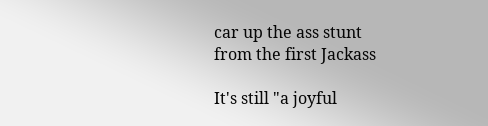car up the ass stunt
from the first Jackass

It's still "a joyful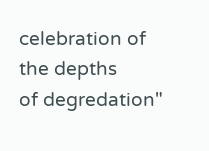celebration of the depths
of degredation"